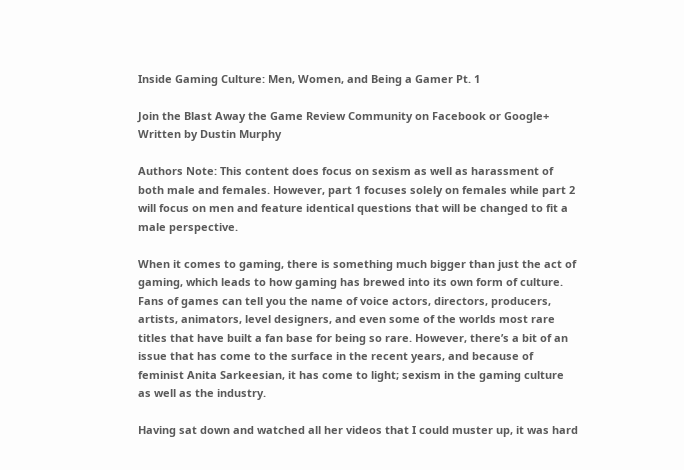Inside Gaming Culture: Men, Women, and Being a Gamer Pt. 1

Join the Blast Away the Game Review Community on Facebook or Google+
Written by Dustin Murphy

Authors Note: This content does focus on sexism as well as harassment of both male and females. However, part 1 focuses solely on females while part 2 will focus on men and feature identical questions that will be changed to fit a male perspective.

When it comes to gaming, there is something much bigger than just the act of gaming, which leads to how gaming has brewed into its own form of culture. Fans of games can tell you the name of voice actors, directors, producers, artists, animators, level designers, and even some of the worlds most rare titles that have built a fan base for being so rare. However, there’s a bit of an issue that has come to the surface in the recent years, and because of feminist Anita Sarkeesian, it has come to light; sexism in the gaming culture as well as the industry.

Having sat down and watched all her videos that I could muster up, it was hard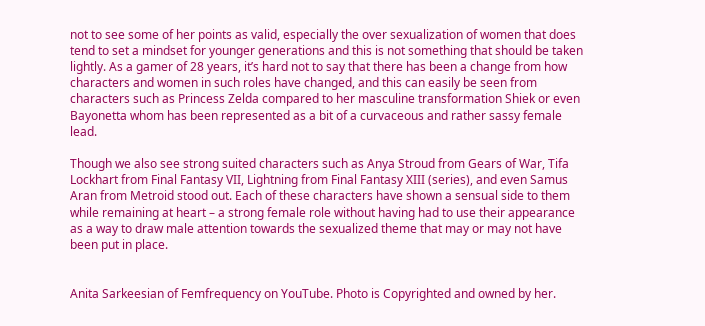not to see some of her points as valid, especially the over sexualization of women that does tend to set a mindset for younger generations and this is not something that should be taken lightly. As a gamer of 28 years, it’s hard not to say that there has been a change from how characters and women in such roles have changed, and this can easily be seen from characters such as Princess Zelda compared to her masculine transformation Shiek or even Bayonetta whom has been represented as a bit of a curvaceous and rather sassy female lead.

Though we also see strong suited characters such as Anya Stroud from Gears of War, Tifa Lockhart from Final Fantasy VII, Lightning from Final Fantasy XIII (series), and even Samus Aran from Metroid stood out. Each of these characters have shown a sensual side to them while remaining at heart – a strong female role without having had to use their appearance as a way to draw male attention towards the sexualized theme that may or may not have been put in place.


Anita Sarkeesian of Femfrequency on YouTube. Photo is Copyrighted and owned by her.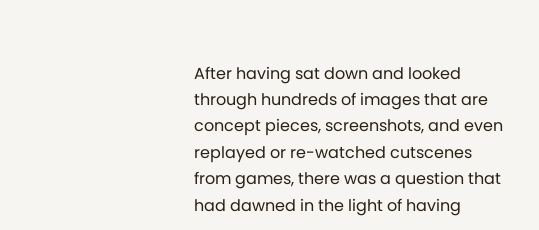After having sat down and looked through hundreds of images that are concept pieces, screenshots, and even replayed or re-watched cutscenes from games, there was a question that had dawned in the light of having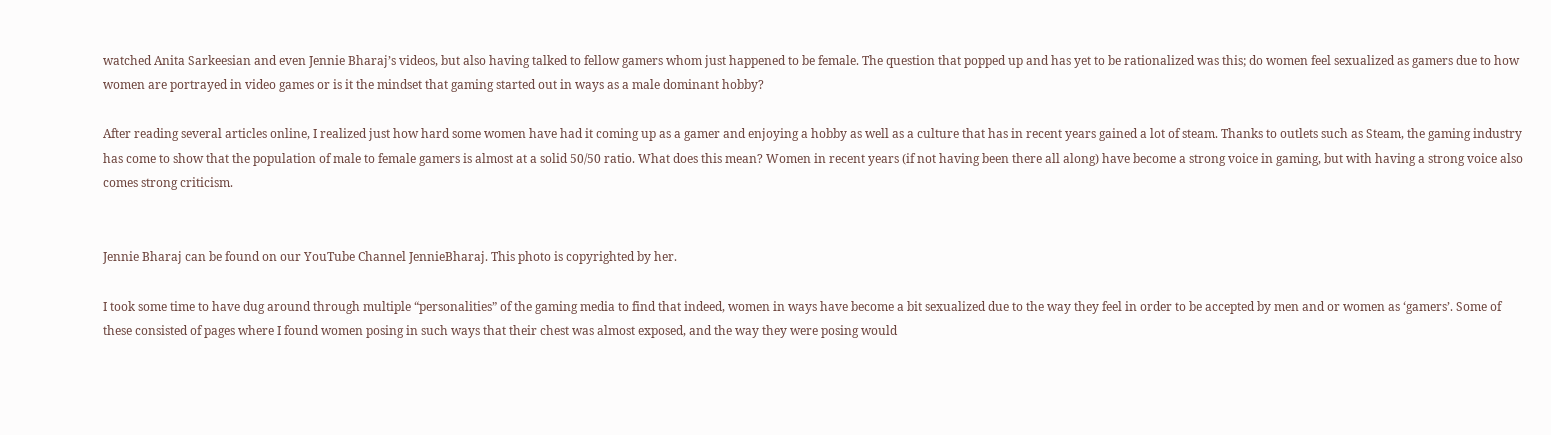watched Anita Sarkeesian and even Jennie Bharaj’s videos, but also having talked to fellow gamers whom just happened to be female. The question that popped up and has yet to be rationalized was this; do women feel sexualized as gamers due to how women are portrayed in video games or is it the mindset that gaming started out in ways as a male dominant hobby?

After reading several articles online, I realized just how hard some women have had it coming up as a gamer and enjoying a hobby as well as a culture that has in recent years gained a lot of steam. Thanks to outlets such as Steam, the gaming industry has come to show that the population of male to female gamers is almost at a solid 50/50 ratio. What does this mean? Women in recent years (if not having been there all along) have become a strong voice in gaming, but with having a strong voice also comes strong criticism.


Jennie Bharaj can be found on our YouTube Channel JennieBharaj. This photo is copyrighted by her.

I took some time to have dug around through multiple “personalities” of the gaming media to find that indeed, women in ways have become a bit sexualized due to the way they feel in order to be accepted by men and or women as ‘gamers’. Some of these consisted of pages where I found women posing in such ways that their chest was almost exposed, and the way they were posing would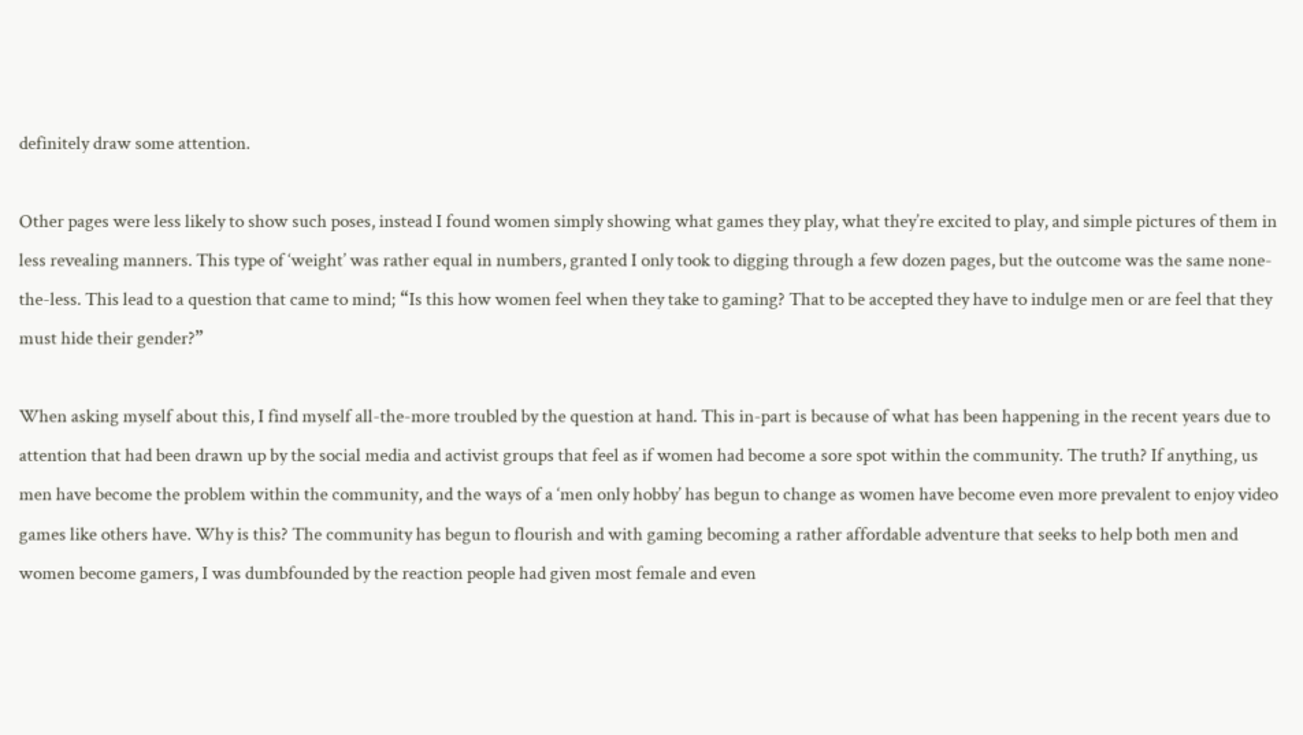definitely draw some attention.

Other pages were less likely to show such poses, instead I found women simply showing what games they play, what they’re excited to play, and simple pictures of them in less revealing manners. This type of ‘weight’ was rather equal in numbers, granted I only took to digging through a few dozen pages, but the outcome was the same none-the-less. This lead to a question that came to mind; “Is this how women feel when they take to gaming? That to be accepted they have to indulge men or are feel that they must hide their gender?”

When asking myself about this, I find myself all-the-more troubled by the question at hand. This in-part is because of what has been happening in the recent years due to attention that had been drawn up by the social media and activist groups that feel as if women had become a sore spot within the community. The truth? If anything, us men have become the problem within the community, and the ways of a ‘men only hobby’ has begun to change as women have become even more prevalent to enjoy video games like others have. Why is this? The community has begun to flourish and with gaming becoming a rather affordable adventure that seeks to help both men and women become gamers, I was dumbfounded by the reaction people had given most female and even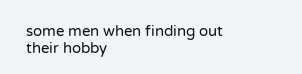some men when finding out their hobby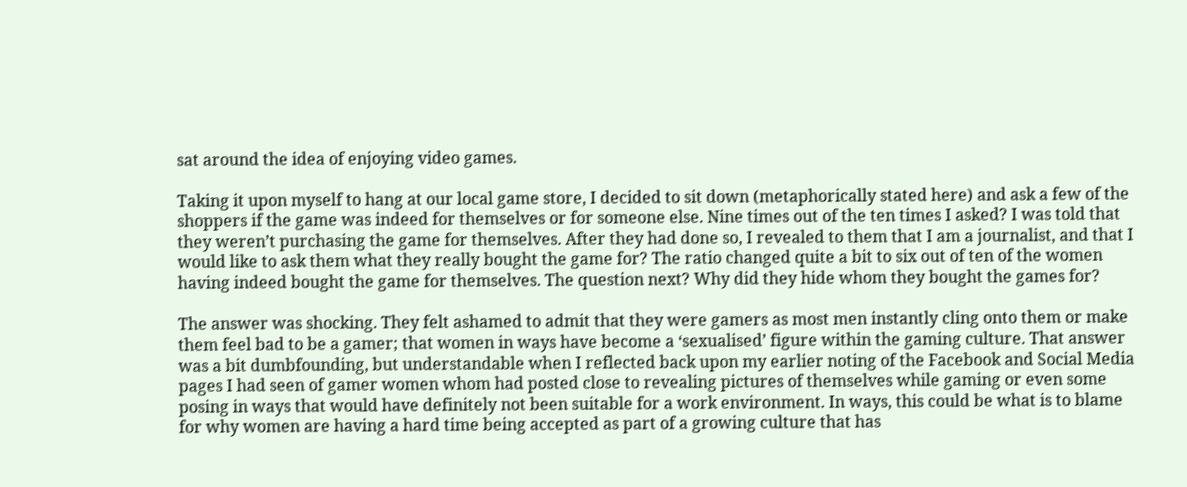sat around the idea of enjoying video games.

Taking it upon myself to hang at our local game store, I decided to sit down (metaphorically stated here) and ask a few of the shoppers if the game was indeed for themselves or for someone else. Nine times out of the ten times I asked? I was told that they weren’t purchasing the game for themselves. After they had done so, I revealed to them that I am a journalist, and that I would like to ask them what they really bought the game for? The ratio changed quite a bit to six out of ten of the women having indeed bought the game for themselves. The question next? Why did they hide whom they bought the games for?

The answer was shocking. They felt ashamed to admit that they were gamers as most men instantly cling onto them or make them feel bad to be a gamer; that women in ways have become a ‘sexualised’ figure within the gaming culture. That answer was a bit dumbfounding, but understandable when I reflected back upon my earlier noting of the Facebook and Social Media pages I had seen of gamer women whom had posted close to revealing pictures of themselves while gaming or even some posing in ways that would have definitely not been suitable for a work environment. In ways, this could be what is to blame for why women are having a hard time being accepted as part of a growing culture that has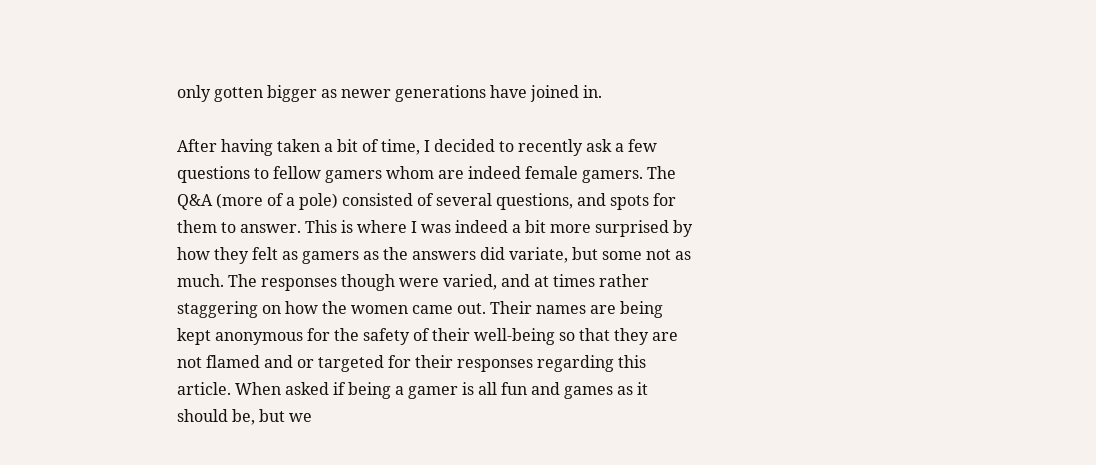only gotten bigger as newer generations have joined in.

After having taken a bit of time, I decided to recently ask a few questions to fellow gamers whom are indeed female gamers. The Q&A (more of a pole) consisted of several questions, and spots for them to answer. This is where I was indeed a bit more surprised by how they felt as gamers as the answers did variate, but some not as much. The responses though were varied, and at times rather staggering on how the women came out. Their names are being kept anonymous for the safety of their well-being so that they are not flamed and or targeted for their responses regarding this article. When asked if being a gamer is all fun and games as it should be, but we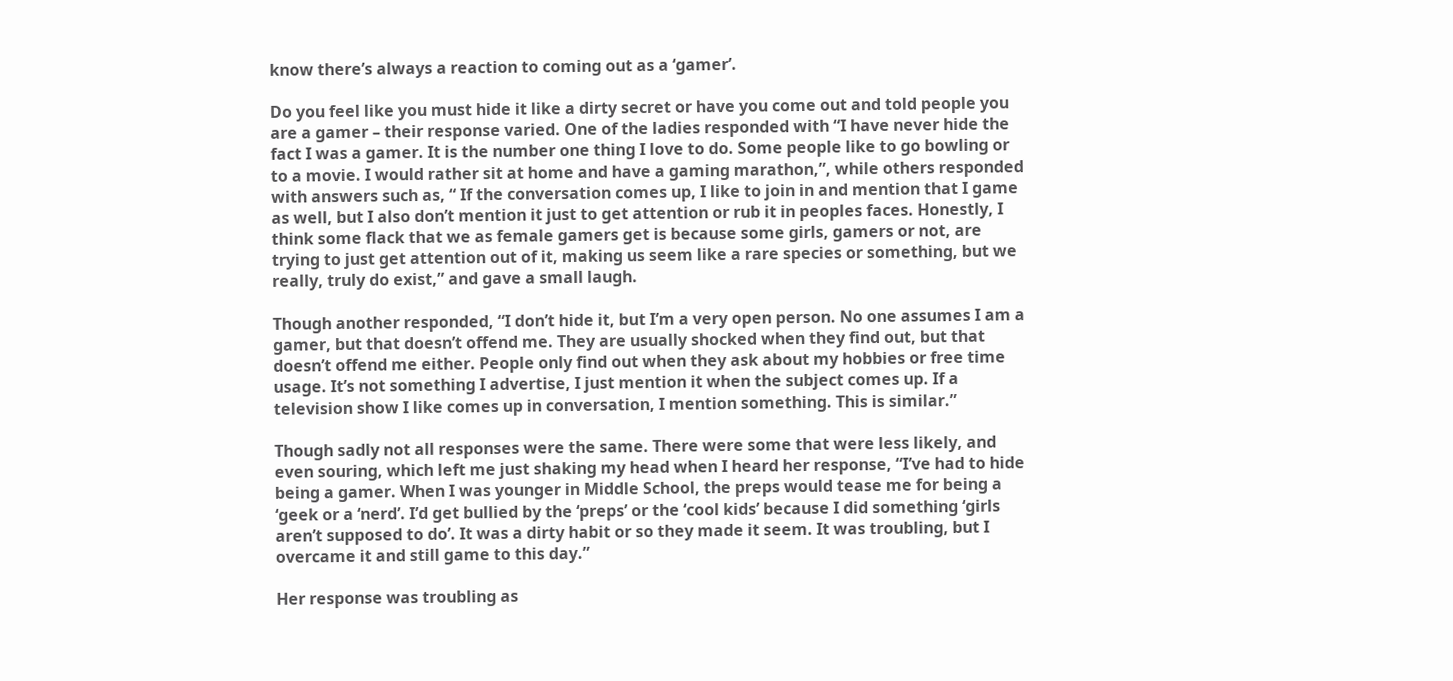know there’s always a reaction to coming out as a ‘gamer’.

Do you feel like you must hide it like a dirty secret or have you come out and told people you are a gamer – their response varied. One of the ladies responded with “I have never hide the fact I was a gamer. It is the number one thing I love to do. Some people like to go bowling or to a movie. I would rather sit at home and have a gaming marathon,”, while others responded with answers such as, “ If the conversation comes up, I like to join in and mention that I game as well, but I also don’t mention it just to get attention or rub it in peoples faces. Honestly, I think some flack that we as female gamers get is because some girls, gamers or not, are trying to just get attention out of it, making us seem like a rare species or something, but we really, truly do exist,” and gave a small laugh.

Though another responded, “I don’t hide it, but I’m a very open person. No one assumes I am a gamer, but that doesn’t offend me. They are usually shocked when they find out, but that doesn’t offend me either. People only find out when they ask about my hobbies or free time usage. It’s not something I advertise, I just mention it when the subject comes up. If a television show I like comes up in conversation, I mention something. This is similar.”

Though sadly not all responses were the same. There were some that were less likely, and even souring, which left me just shaking my head when I heard her response, “I’ve had to hide being a gamer. When I was younger in Middle School, the preps would tease me for being a ‘geek or a ‘nerd’. I’d get bullied by the ‘preps’ or the ‘cool kids’ because I did something ‘girls aren’t supposed to do’. It was a dirty habit or so they made it seem. It was troubling, but I overcame it and still game to this day.”

Her response was troubling as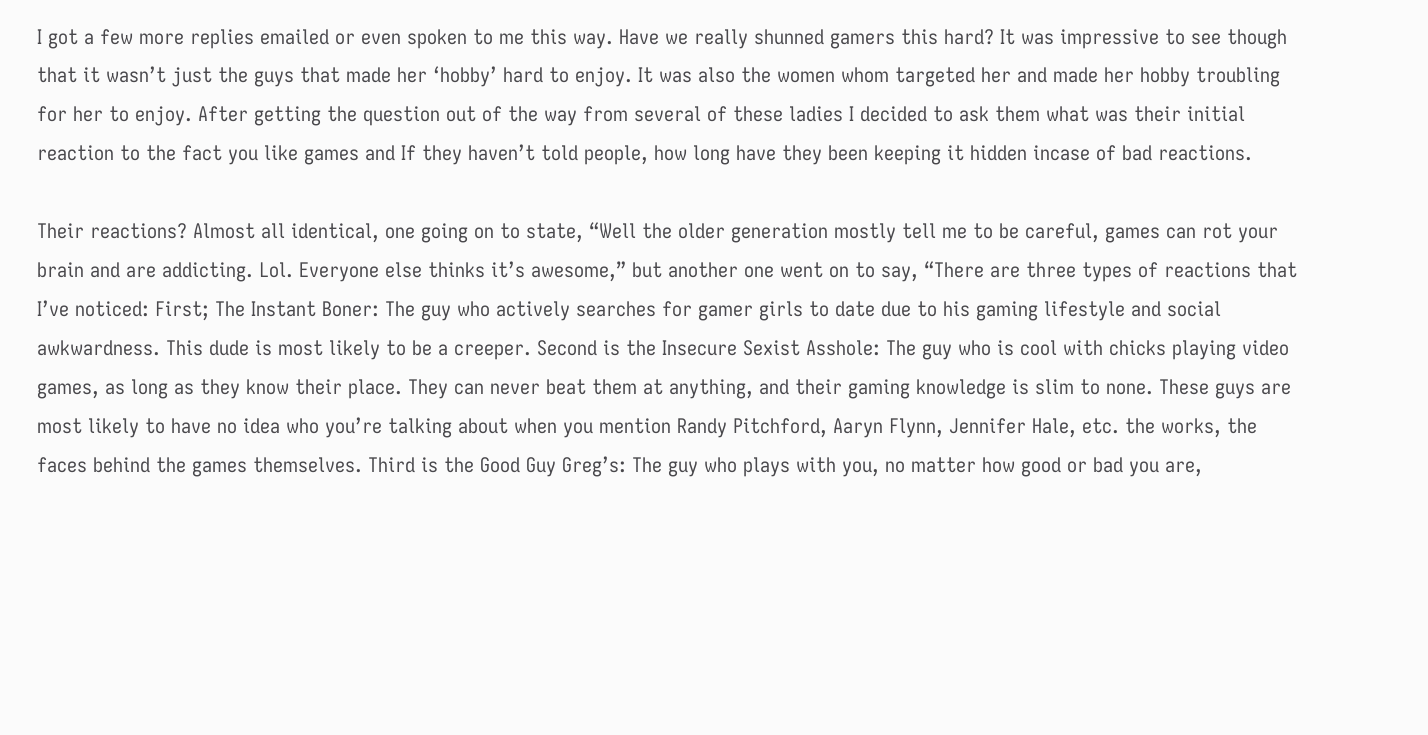I got a few more replies emailed or even spoken to me this way. Have we really shunned gamers this hard? It was impressive to see though that it wasn’t just the guys that made her ‘hobby’ hard to enjoy. It was also the women whom targeted her and made her hobby troubling for her to enjoy. After getting the question out of the way from several of these ladies I decided to ask them what was their initial reaction to the fact you like games and If they haven’t told people, how long have they been keeping it hidden incase of bad reactions.

Their reactions? Almost all identical, one going on to state, “Well the older generation mostly tell me to be careful, games can rot your brain and are addicting. Lol. Everyone else thinks it’s awesome,” but another one went on to say, “There are three types of reactions that I’ve noticed: First; The Instant Boner: The guy who actively searches for gamer girls to date due to his gaming lifestyle and social awkwardness. This dude is most likely to be a creeper. Second is the Insecure Sexist Asshole: The guy who is cool with chicks playing video games, as long as they know their place. They can never beat them at anything, and their gaming knowledge is slim to none. These guys are most likely to have no idea who you’re talking about when you mention Randy Pitchford, Aaryn Flynn, Jennifer Hale, etc. the works, the faces behind the games themselves. Third is the Good Guy Greg’s: The guy who plays with you, no matter how good or bad you are,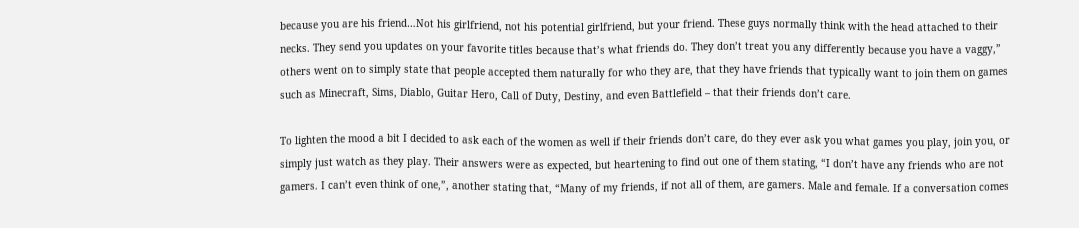because you are his friend…Not his girlfriend, not his potential girlfriend, but your friend. These guys normally think with the head attached to their necks. They send you updates on your favorite titles because that’s what friends do. They don’t treat you any differently because you have a vaggy,” others went on to simply state that people accepted them naturally for who they are, that they have friends that typically want to join them on games such as Minecraft, Sims, Diablo, Guitar Hero, Call of Duty, Destiny, and even Battlefield – that their friends don’t care.

To lighten the mood a bit I decided to ask each of the women as well if their friends don’t care, do they ever ask you what games you play, join you, or simply just watch as they play. Their answers were as expected, but heartening to find out one of them stating, “I don’t have any friends who are not gamers. I can’t even think of one,”, another stating that, “Many of my friends, if not all of them, are gamers. Male and female. If a conversation comes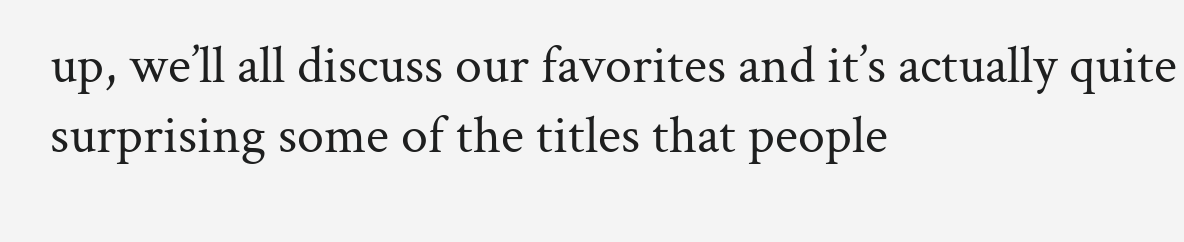up, we’ll all discuss our favorites and it’s actually quite surprising some of the titles that people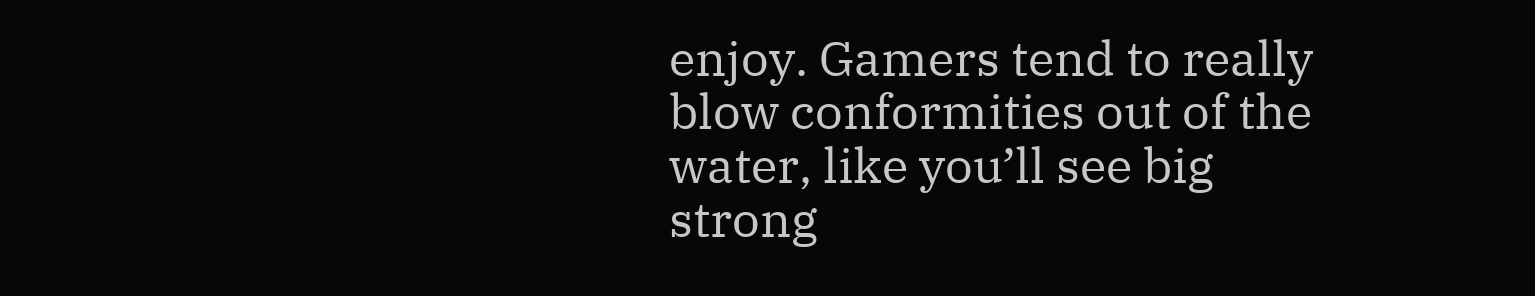enjoy. Gamers tend to really blow conformities out of the water, like you’ll see big strong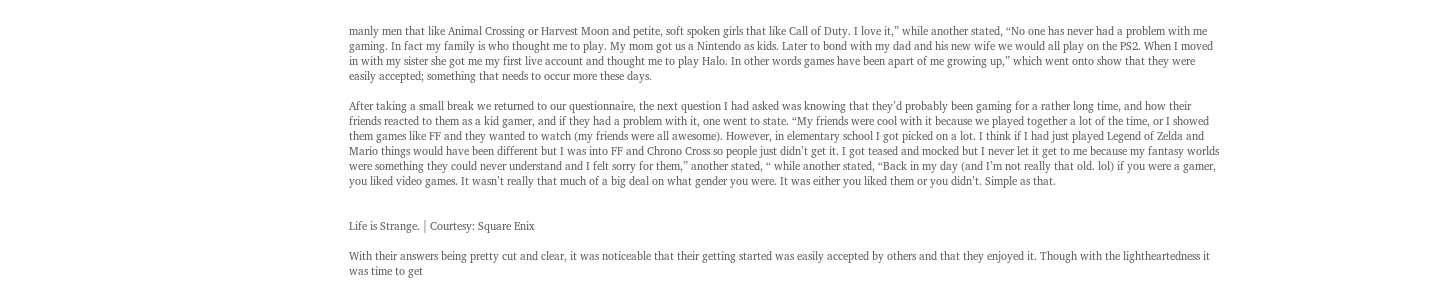manly men that like Animal Crossing or Harvest Moon and petite, soft spoken girls that like Call of Duty. I love it,” while another stated, “No one has never had a problem with me gaming. In fact my family is who thought me to play. My mom got us a Nintendo as kids. Later to bond with my dad and his new wife we would all play on the PS2. When I moved in with my sister she got me my first live account and thought me to play Halo. In other words games have been apart of me growing up,” which went onto show that they were easily accepted; something that needs to occur more these days.

After taking a small break we returned to our questionnaire, the next question I had asked was knowing that they’d probably been gaming for a rather long time, and how their friends reacted to them as a kid gamer, and if they had a problem with it, one went to state. “My friends were cool with it because we played together a lot of the time, or I showed them games like FF and they wanted to watch (my friends were all awesome). However, in elementary school I got picked on a lot. I think if I had just played Legend of Zelda and Mario things would have been different but I was into FF and Chrono Cross so people just didn’t get it. I got teased and mocked but I never let it get to me because my fantasy worlds were something they could never understand and I felt sorry for them,” another stated, “ while another stated, “Back in my day (and I’m not really that old. lol) if you were a gamer, you liked video games. It wasn’t really that much of a big deal on what gender you were. It was either you liked them or you didn’t. Simple as that.


Life is Strange. | Courtesy: Square Enix

With their answers being pretty cut and clear, it was noticeable that their getting started was easily accepted by others and that they enjoyed it. Though with the lightheartedness it was time to get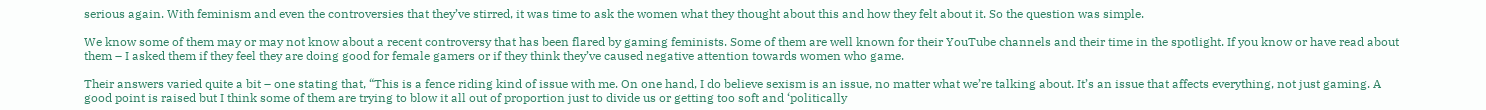serious again. With feminism and even the controversies that they’ve stirred, it was time to ask the women what they thought about this and how they felt about it. So the question was simple.

We know some of them may or may not know about a recent controversy that has been flared by gaming feminists. Some of them are well known for their YouTube channels and their time in the spotlight. If you know or have read about them – I asked them if they feel they are doing good for female gamers or if they think they’ve caused negative attention towards women who game.

Their answers varied quite a bit – one stating that, “This is a fence riding kind of issue with me. On one hand, I do believe sexism is an issue, no matter what we’re talking about. It’s an issue that affects everything, not just gaming. A good point is raised but I think some of them are trying to blow it all out of proportion just to divide us or getting too soft and ‘politically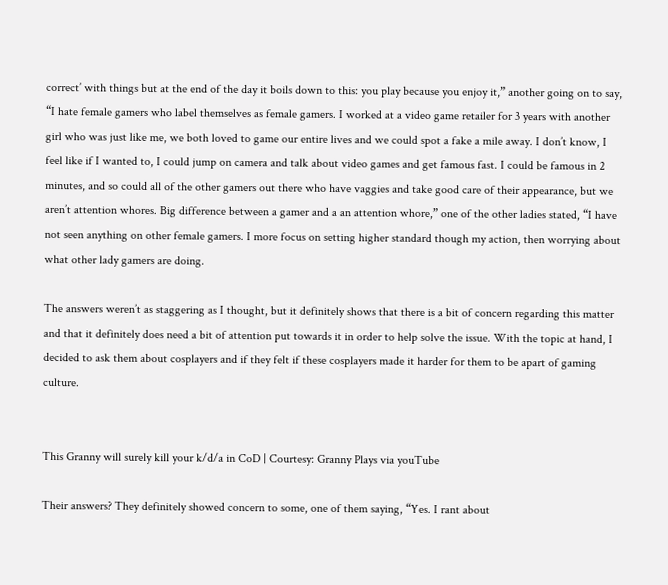correct’ with things but at the end of the day it boils down to this: you play because you enjoy it,” another going on to say, “I hate female gamers who label themselves as female gamers. I worked at a video game retailer for 3 years with another girl who was just like me, we both loved to game our entire lives and we could spot a fake a mile away. I don’t know, I feel like if I wanted to, I could jump on camera and talk about video games and get famous fast. I could be famous in 2 minutes, and so could all of the other gamers out there who have vaggies and take good care of their appearance, but we aren’t attention whores. Big difference between a gamer and a an attention whore,” one of the other ladies stated, “I have not seen anything on other female gamers. I more focus on setting higher standard though my action, then worrying about what other lady gamers are doing.

The answers weren’t as staggering as I thought, but it definitely shows that there is a bit of concern regarding this matter and that it definitely does need a bit of attention put towards it in order to help solve the issue. With the topic at hand, I decided to ask them about cosplayers and if they felt if these cosplayers made it harder for them to be apart of gaming culture.


This Granny will surely kill your k/d/a in CoD | Courtesy: Granny Plays via youTube

Their answers? They definitely showed concern to some, one of them saying, “Yes. I rant about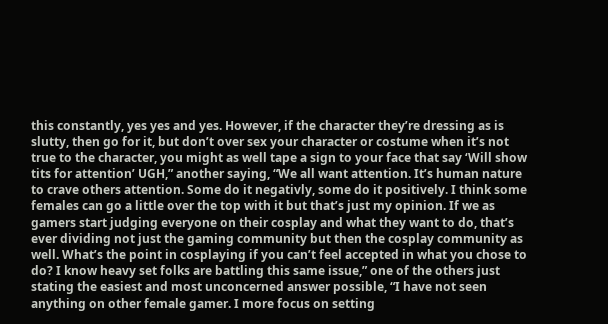this constantly, yes yes and yes. However, if the character they’re dressing as is slutty, then go for it, but don’t over sex your character or costume when it’s not true to the character, you might as well tape a sign to your face that say ‘Will show tits for attention’ UGH,” another saying, “We all want attention. It’s human nature to crave others attention. Some do it negativly, some do it positively. I think some females can go a little over the top with it but that’s just my opinion. If we as gamers start judging everyone on their cosplay and what they want to do, that’s ever dividing not just the gaming community but then the cosplay community as well. What’s the point in cosplaying if you can’t feel accepted in what you chose to do? I know heavy set folks are battling this same issue,” one of the others just stating the easiest and most unconcerned answer possible, “I have not seen anything on other female gamer. I more focus on setting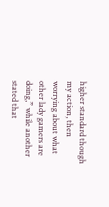higher standard though my action, then worrying about what other lady gamers are doing,” while another stated that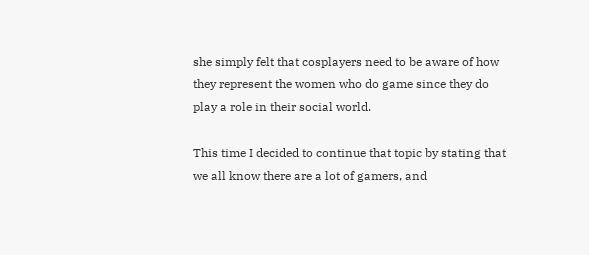she simply felt that cosplayers need to be aware of how they represent the women who do game since they do play a role in their social world.

This time I decided to continue that topic by stating that we all know there are a lot of gamers, and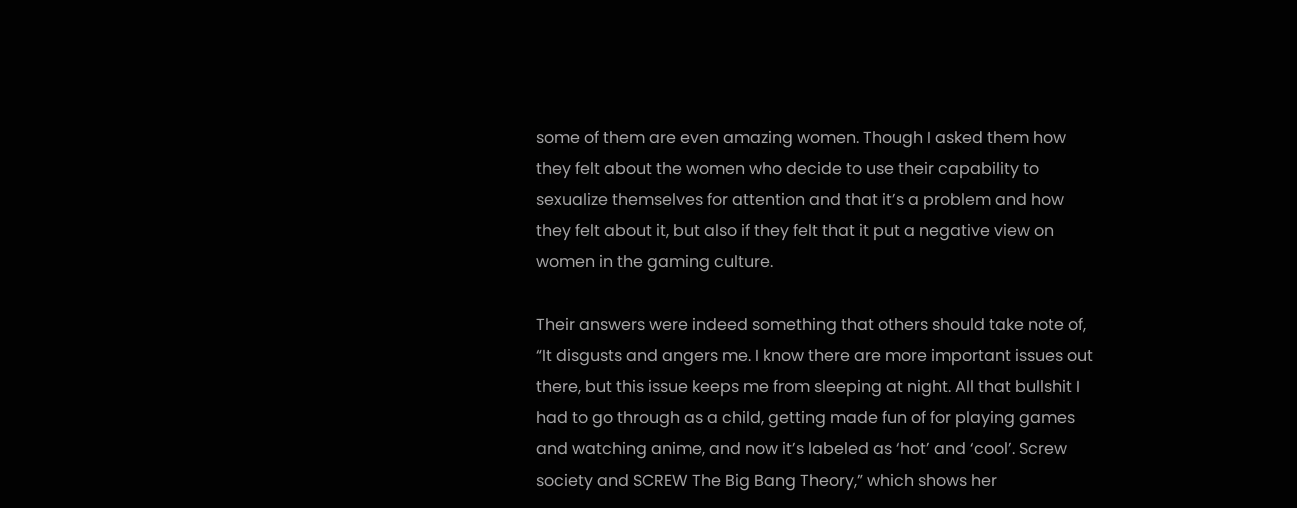some of them are even amazing women. Though I asked them how they felt about the women who decide to use their capability to sexualize themselves for attention and that it’s a problem and how they felt about it, but also if they felt that it put a negative view on women in the gaming culture.

Their answers were indeed something that others should take note of, “It disgusts and angers me. I know there are more important issues out there, but this issue keeps me from sleeping at night. All that bullshit I had to go through as a child, getting made fun of for playing games and watching anime, and now it’s labeled as ‘hot’ and ‘cool’. Screw society and SCREW The Big Bang Theory,” which shows her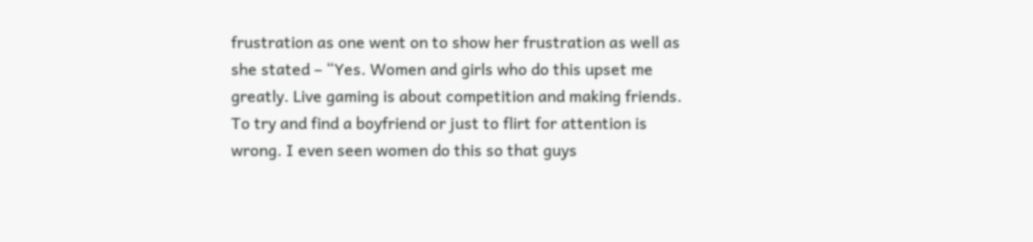frustration as one went on to show her frustration as well as she stated – “Yes. Women and girls who do this upset me greatly. Live gaming is about competition and making friends. To try and find a boyfriend or just to flirt for attention is wrong. I even seen women do this so that guys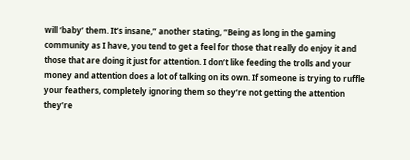will ‘baby’ them. It’s insane,” another stating, “Being as long in the gaming community as I have, you tend to get a feel for those that really do enjoy it and those that are doing it just for attention. I don’t like feeding the trolls and your money and attention does a lot of talking on its own. If someone is trying to ruffle your feathers, completely ignoring them so they’re not getting the attention they’re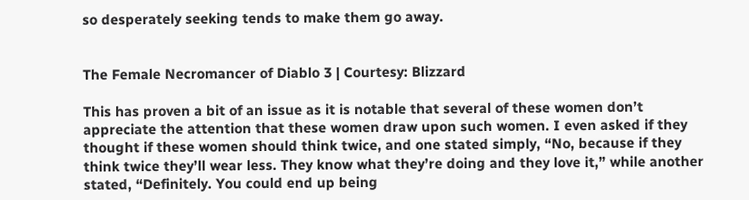so desperately seeking tends to make them go away.


The Female Necromancer of Diablo 3 | Courtesy: Blizzard

This has proven a bit of an issue as it is notable that several of these women don’t appreciate the attention that these women draw upon such women. I even asked if they thought if these women should think twice, and one stated simply, “No, because if they think twice they’ll wear less. They know what they’re doing and they love it,” while another stated, “Definitely. You could end up being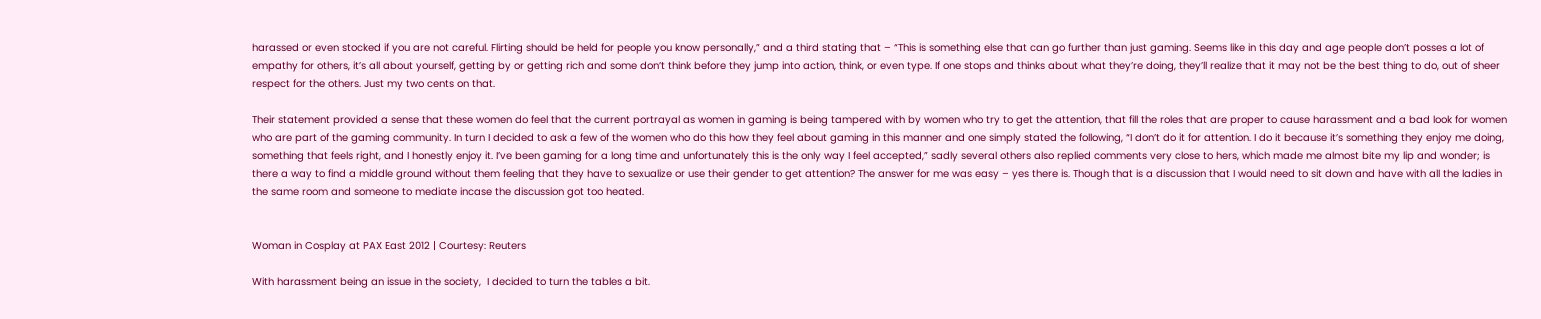harassed or even stocked if you are not careful. Flirting should be held for people you know personally,” and a third stating that – “This is something else that can go further than just gaming. Seems like in this day and age people don’t posses a lot of empathy for others, it’s all about yourself, getting by or getting rich and some don’t think before they jump into action, think, or even type. If one stops and thinks about what they’re doing, they’ll realize that it may not be the best thing to do, out of sheer respect for the others. Just my two cents on that.

Their statement provided a sense that these women do feel that the current portrayal as women in gaming is being tampered with by women who try to get the attention, that fill the roles that are proper to cause harassment and a bad look for women who are part of the gaming community. In turn I decided to ask a few of the women who do this how they feel about gaming in this manner and one simply stated the following, “I don’t do it for attention. I do it because it’s something they enjoy me doing, something that feels right, and I honestly enjoy it. I’ve been gaming for a long time and unfortunately this is the only way I feel accepted,” sadly several others also replied comments very close to hers, which made me almost bite my lip and wonder; is there a way to find a middle ground without them feeling that they have to sexualize or use their gender to get attention? The answer for me was easy – yes there is. Though that is a discussion that I would need to sit down and have with all the ladies in the same room and someone to mediate incase the discussion got too heated.


Woman in Cosplay at PAX East 2012 | Courtesy: Reuters

With harassment being an issue in the society,  I decided to turn the tables a bit.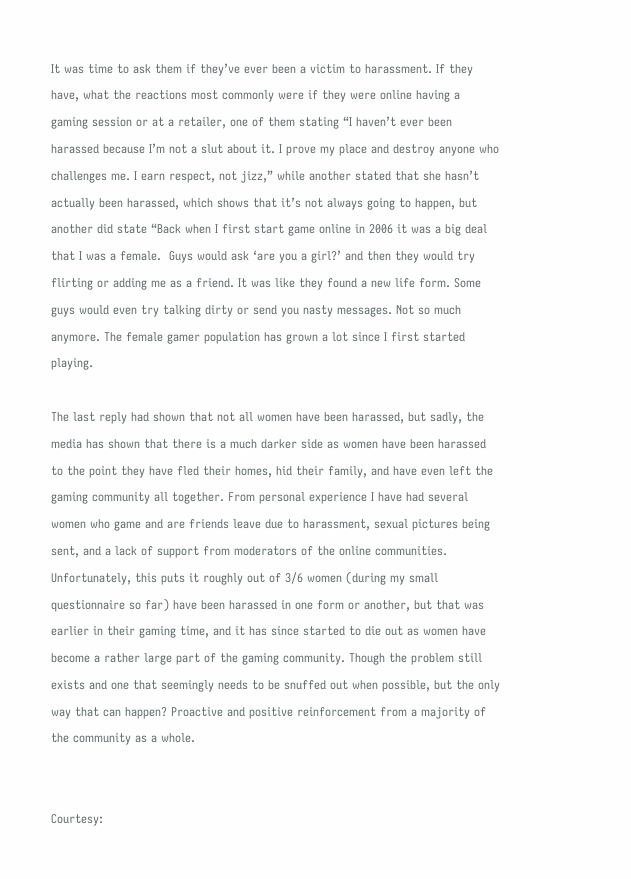It was time to ask them if they’ve ever been a victim to harassment. If they have, what the reactions most commonly were if they were online having a gaming session or at a retailer, one of them stating “I haven’t ever been harassed because I’m not a slut about it. I prove my place and destroy anyone who challenges me. I earn respect, not jizz,” while another stated that she hasn’t actually been harassed, which shows that it’s not always going to happen, but another did state “Back when I first start game online in 2006 it was a big deal that I was a female.  Guys would ask ‘are you a girl?’ and then they would try flirting or adding me as a friend. It was like they found a new life form. Some guys would even try talking dirty or send you nasty messages. Not so much anymore. The female gamer population has grown a lot since I first started playing.

The last reply had shown that not all women have been harassed, but sadly, the media has shown that there is a much darker side as women have been harassed to the point they have fled their homes, hid their family, and have even left the gaming community all together. From personal experience I have had several women who game and are friends leave due to harassment, sexual pictures being sent, and a lack of support from moderators of the online communities. Unfortunately, this puts it roughly out of 3/6 women (during my small questionnaire so far) have been harassed in one form or another, but that was earlier in their gaming time, and it has since started to die out as women have become a rather large part of the gaming community. Though the problem still exists and one that seemingly needs to be snuffed out when possible, but the only way that can happen? Proactive and positive reinforcement from a majority of the community as a whole.


Courtesy: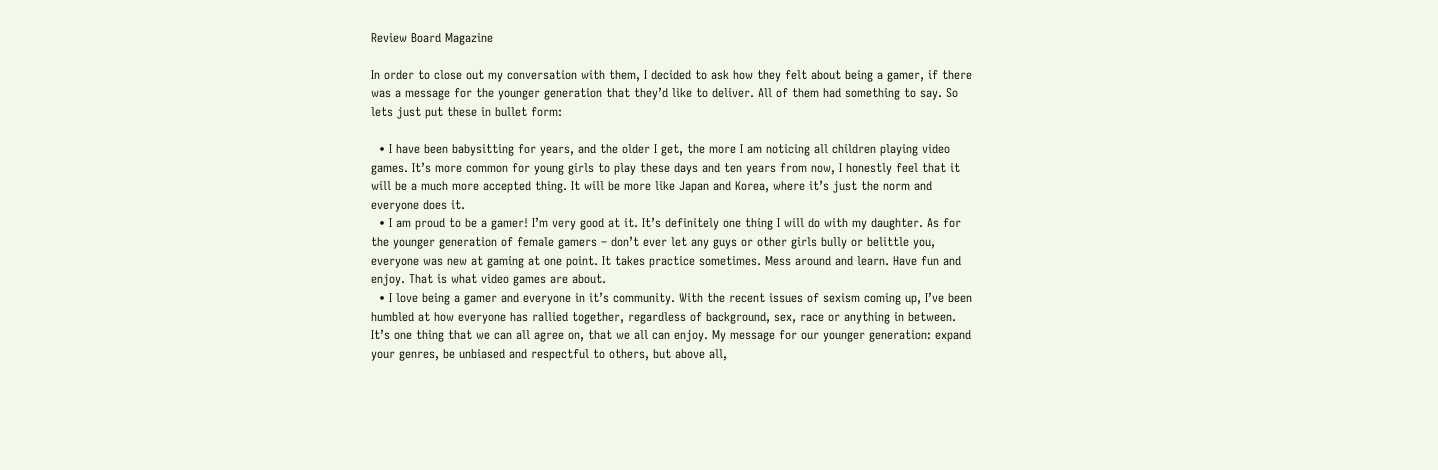Review Board Magazine

In order to close out my conversation with them, I decided to ask how they felt about being a gamer, if there was a message for the younger generation that they’d like to deliver. All of them had something to say. So lets just put these in bullet form:

  • I have been babysitting for years, and the older I get, the more I am noticing all children playing video games. It’s more common for young girls to play these days and ten years from now, I honestly feel that it will be a much more accepted thing. It will be more like Japan and Korea, where it’s just the norm and everyone does it.
  • I am proud to be a gamer! I’m very good at it. It’s definitely one thing I will do with my daughter. As for the younger generation of female gamers – don’t ever let any guys or other girls bully or belittle you, everyone was new at gaming at one point. It takes practice sometimes. Mess around and learn. Have fun and enjoy. That is what video games are about.
  • I love being a gamer and everyone in it’s community. With the recent issues of sexism coming up, I’ve been humbled at how everyone has rallied together, regardless of background, sex, race or anything in between. It’s one thing that we can all agree on, that we all can enjoy. My message for our younger generation: expand your genres, be unbiased and respectful to others, but above all,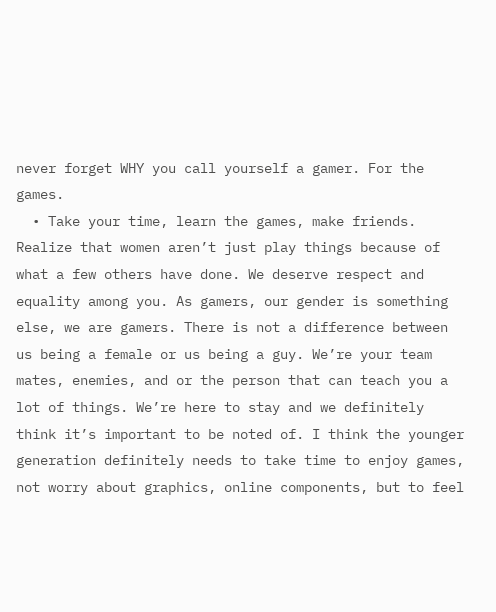never forget WHY you call yourself a gamer. For the games.
  • Take your time, learn the games, make friends. Realize that women aren’t just play things because of what a few others have done. We deserve respect and equality among you. As gamers, our gender is something else, we are gamers. There is not a difference between us being a female or us being a guy. We’re your team mates, enemies, and or the person that can teach you a lot of things. We’re here to stay and we definitely think it’s important to be noted of. I think the younger generation definitely needs to take time to enjoy games, not worry about graphics, online components, but to feel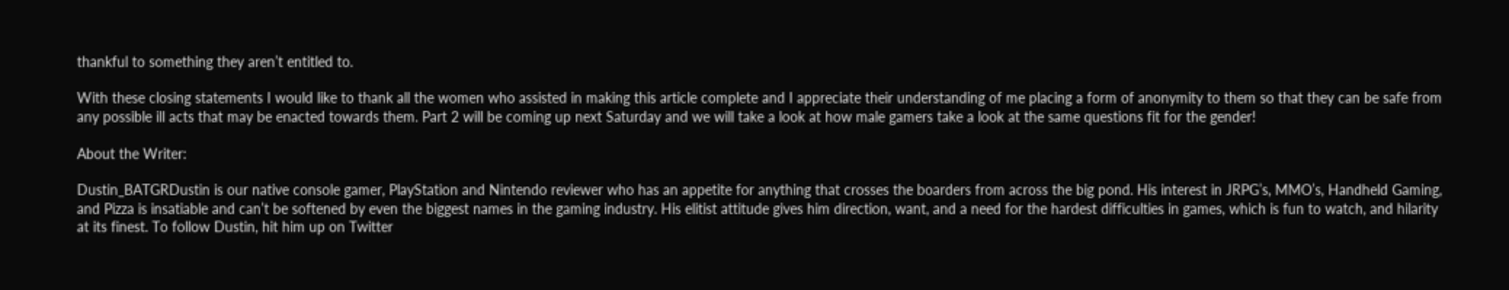thankful to something they aren’t entitled to.

With these closing statements I would like to thank all the women who assisted in making this article complete and I appreciate their understanding of me placing a form of anonymity to them so that they can be safe from any possible ill acts that may be enacted towards them. Part 2 will be coming up next Saturday and we will take a look at how male gamers take a look at the same questions fit for the gender!

About the Writer:

Dustin_BATGRDustin is our native console gamer, PlayStation and Nintendo reviewer who has an appetite for anything that crosses the boarders from across the big pond. His interest in JRPG’s, MMO’s, Handheld Gaming, and Pizza is insatiable and can’t be softened by even the biggest names in the gaming industry. His elitist attitude gives him direction, want, and a need for the hardest difficulties in games, which is fun to watch, and hilarity at its finest. To follow Dustin, hit him up on Twitter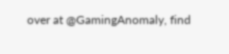over at @GamingAnomaly, find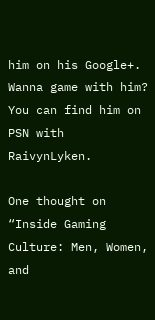him on his Google+. Wanna game with him? You can find him on PSN with RaivynLyken.

One thought on “Inside Gaming Culture: Men, Women, and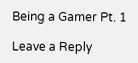Being a Gamer Pt. 1

Leave a Reply